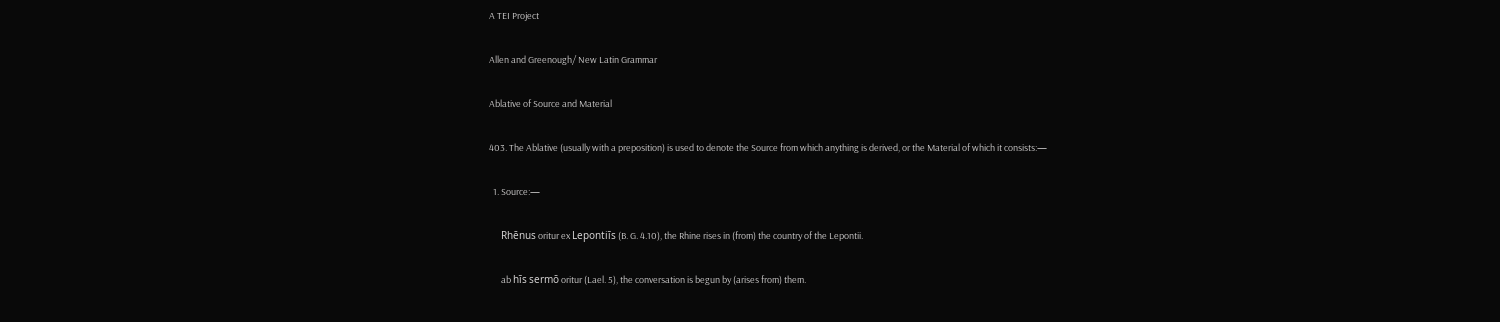A TEI Project

Allen and Greenough/ New Latin Grammar

Ablative of Source and Material

403. The Ablative (usually with a preposition) is used to denote the Source from which anything is derived, or the Material of which it consists:—

  1. Source:—

      Rhēnus oritur ex Lepontiīs (B. G. 4.10), the Rhine rises in (from) the country of the Lepontii.

      ab hīs sermō oritur (Lael. 5), the conversation is begun by (arises from) them.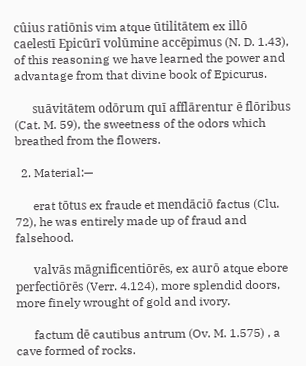cûius ratiōnis vim atque ūtilitātem ex illō caelestī Epicūrī volūmine accēpimus (N. D. 1.43), of this reasoning we have learned the power and advantage from that divine book of Epicurus.

      suāvitātem odōrum quī afflārentur ē flōribus (Cat. M. 59), the sweetness of the odors which breathed from the flowers.

  2. Material:—

      erat tōtus ex fraude et mendāciō factus (Clu. 72), he was entirely made up of fraud and falsehood.

      valvās māgnificentiōrēs, ex aurō atque ebore perfectiōrēs (Verr. 4.124), more splendid doors, more finely wrought of gold and ivory.

      factum dē cautibus antrum (Ov. M. 1.575) , a cave formed of rocks.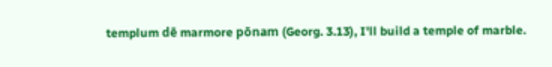templum dē marmore pōnam (Georg. 3.13), I'll build a temple of marble.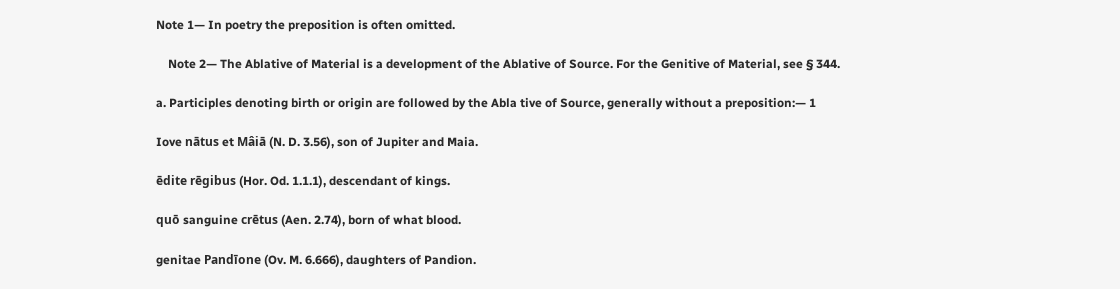Note 1— In poetry the preposition is often omitted.

    Note 2— The Ablative of Material is a development of the Ablative of Source. For the Genitive of Material, see § 344.

a. Participles denoting birth or origin are followed by the Abla tive of Source, generally without a preposition:— 1

Iove nātus et Mâiā (N. D. 3.56), son of Jupiter and Maia.

ēdite rēgibus (Hor. Od. 1.1.1), descendant of kings.

quō sanguine crētus (Aen. 2.74), born of what blood.

genitae Pandīone (Ov. M. 6.666), daughters of Pandion.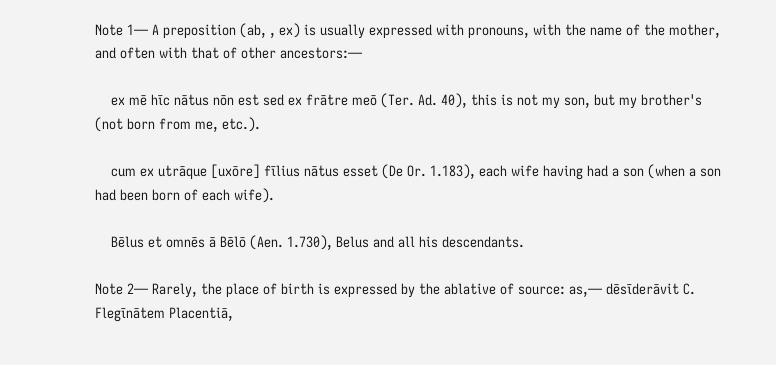Note 1— A preposition (ab, , ex) is usually expressed with pronouns, with the name of the mother, and often with that of other ancestors:—

    ex mē hīc nātus nōn est sed ex frātre meō (Ter. Ad. 40), this is not my son, but my brother's (not born from me, etc.).

    cum ex utrāque [uxōre] fīlius nātus esset (De Or. 1.183), each wife having had a son (when a son had been born of each wife).

    Bēlus et omnēs ā Bēlō (Aen. 1.730), Belus and all his descendants.

Note 2— Rarely, the place of birth is expressed by the ablative of source: as,— dēsīderāvit C. Flegīnātem Placentiā,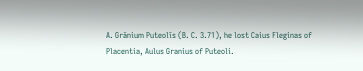A. Grānium Puteolīs (B. C. 3.71), he lost Caius Fleginas of Placentia, Aulus Granius of Puteoli.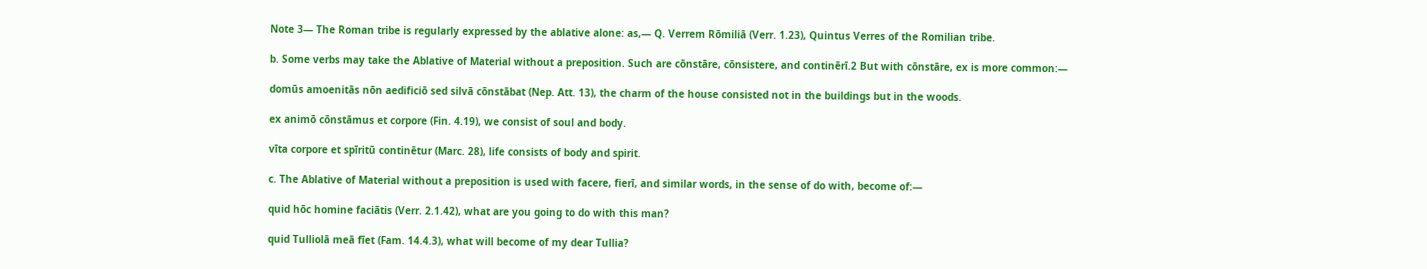Note 3— The Roman tribe is regularly expressed by the ablative alone: as,— Q. Verrem Rōmiliā (Verr. 1.23), Quintus Verres of the Romilian tribe.

b. Some verbs may take the Ablative of Material without a preposition. Such are cōnstāre, cōnsistere, and continērī.2 But with cōnstāre, ex is more common:—

domūs amoenitās nōn aedificiō sed silvā cōnstābat (Nep. Att. 13), the charm of the house consisted not in the buildings but in the woods.

ex animō cōnstāmus et corpore (Fin. 4.19), we consist of soul and body.

vīta corpore et spīritū continētur (Marc. 28), life consists of body and spirit.

c. The Ablative of Material without a preposition is used with facere, fierī, and similar words, in the sense of do with, become of:—

quid hōc homine faciātis (Verr. 2.1.42), what are you going to do with this man?

quid Tulliolā meā fīet (Fam. 14.4.3), what will become of my dear Tullia?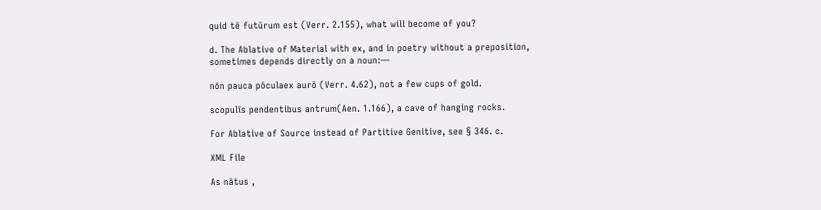quid tē futūrum est (Verr. 2.155), what will become of you?

d. The Ablative of Material with ex, and in poetry without a preposition, sometimes depends directly on a noun:—

nōn pauca pōculaex aurō (Verr. 4.62), not a few cups of gold.

scopulīs pendentibus antrum(Aen. 1.166), a cave of hanging rocks.

For Ablative of Source instead of Partitive Genitive, see § 346. c.

XML File

As nātus ,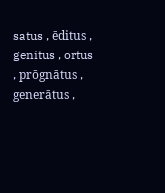satus , ēditus , genitus , ortus , prōgnātus , generātus ,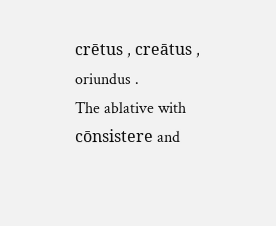crētus , creātus , oriundus .
The ablative with cōnsistere and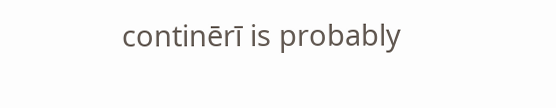continērī is probably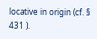locative in origin (cf. § 431 ).